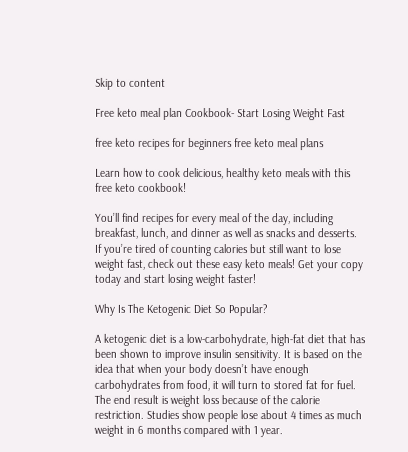Skip to content

Free keto meal plan Cookbook- Start Losing Weight Fast

free keto recipes for beginners free keto meal plans

Learn how to cook delicious, healthy keto meals with this free keto cookbook!

You’ll find recipes for every meal of the day, including breakfast, lunch, and dinner as well as snacks and desserts. If you’re tired of counting calories but still want to lose weight fast, check out these easy keto meals! Get your copy today and start losing weight faster!

Why Is The Ketogenic Diet So Popular?

A ketogenic diet is a low-carbohydrate, high-fat diet that has been shown to improve insulin sensitivity. It is based on the idea that when your body doesn’t have enough carbohydrates from food, it will turn to stored fat for fuel. The end result is weight loss because of the calorie restriction. Studies show people lose about 4 times as much weight in 6 months compared with 1 year.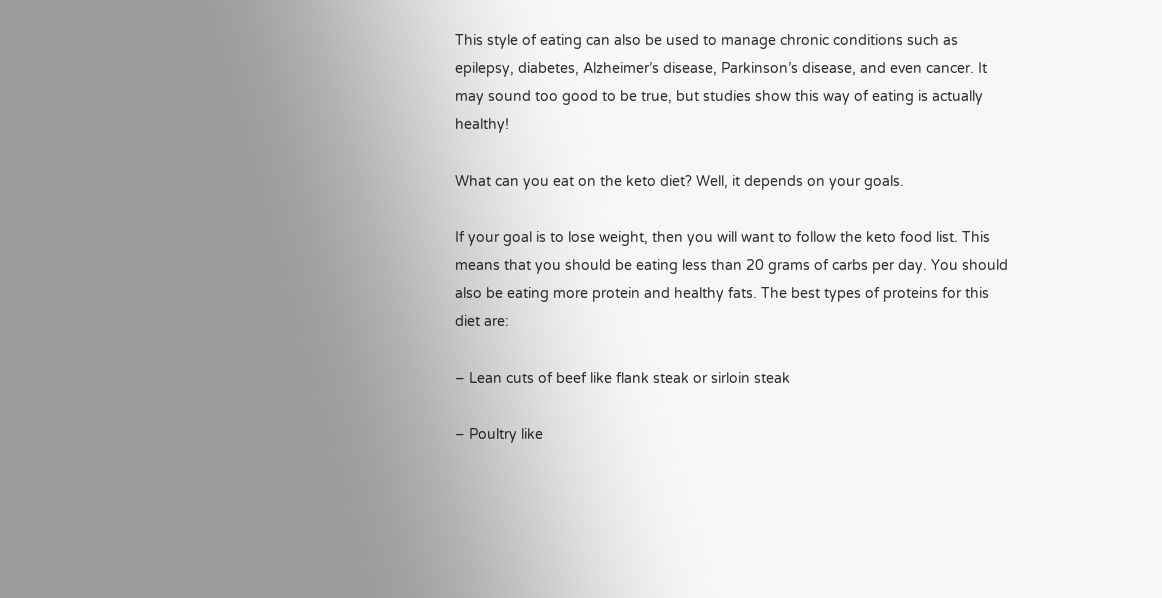This style of eating can also be used to manage chronic conditions such as epilepsy, diabetes, Alzheimer’s disease, Parkinson’s disease, and even cancer. It may sound too good to be true, but studies show this way of eating is actually healthy!

What can you eat on the keto diet? Well, it depends on your goals.

If your goal is to lose weight, then you will want to follow the keto food list. This means that you should be eating less than 20 grams of carbs per day. You should also be eating more protein and healthy fats. The best types of proteins for this diet are:

– Lean cuts of beef like flank steak or sirloin steak

– Poultry like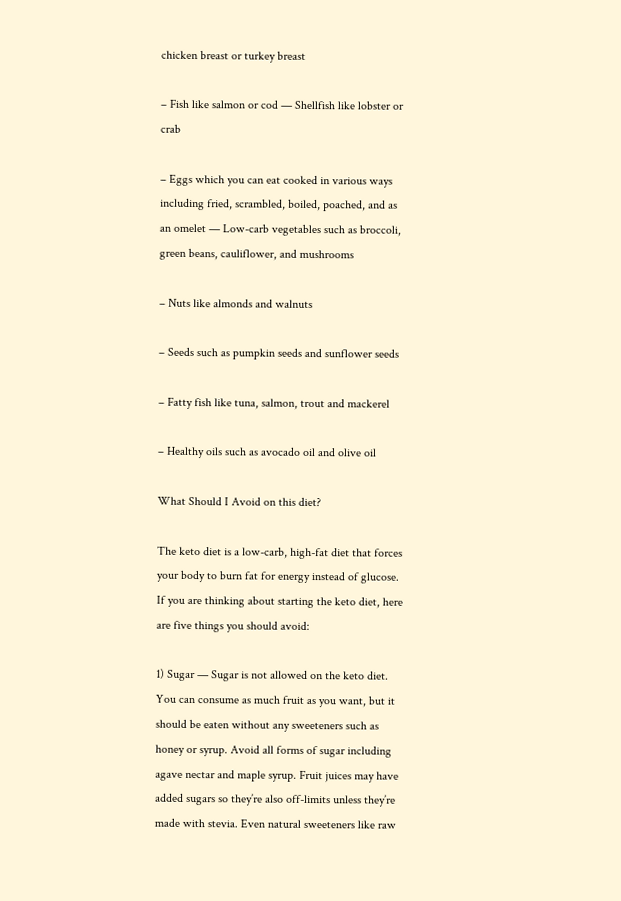chicken breast or turkey breast

– Fish like salmon or cod — Shellfish like lobster or crab

– Eggs which you can eat cooked in various ways including fried, scrambled, boiled, poached, and as an omelet — Low-carb vegetables such as broccoli, green beans, cauliflower, and mushrooms

– Nuts like almonds and walnuts

– Seeds such as pumpkin seeds and sunflower seeds

– Fatty fish like tuna, salmon, trout and mackerel

– Healthy oils such as avocado oil and olive oil

What Should I Avoid on this diet?

The keto diet is a low-carb, high-fat diet that forces your body to burn fat for energy instead of glucose. If you are thinking about starting the keto diet, here are five things you should avoid:

1) Sugar — Sugar is not allowed on the keto diet. You can consume as much fruit as you want, but it should be eaten without any sweeteners such as honey or syrup. Avoid all forms of sugar including agave nectar and maple syrup. Fruit juices may have added sugars so they’re also off-limits unless they’re made with stevia. Even natural sweeteners like raw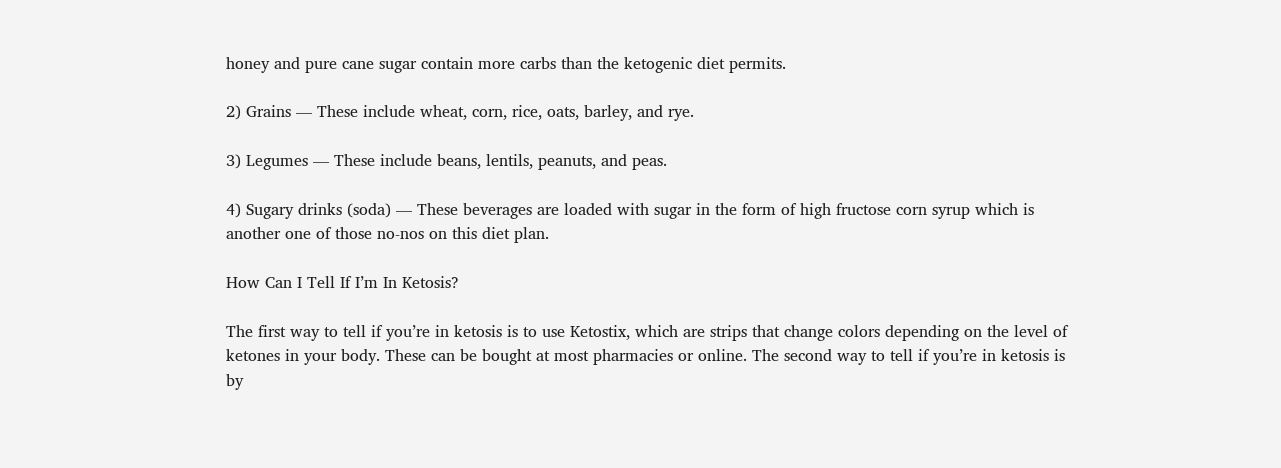honey and pure cane sugar contain more carbs than the ketogenic diet permits.

2) Grains — These include wheat, corn, rice, oats, barley, and rye.

3) Legumes — These include beans, lentils, peanuts, and peas.

4) Sugary drinks (soda) — These beverages are loaded with sugar in the form of high fructose corn syrup which is another one of those no-nos on this diet plan.

How Can I Tell If I’m In Ketosis?

The first way to tell if you’re in ketosis is to use Ketostix, which are strips that change colors depending on the level of ketones in your body. These can be bought at most pharmacies or online. The second way to tell if you’re in ketosis is by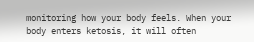monitoring how your body feels. When your body enters ketosis, it will often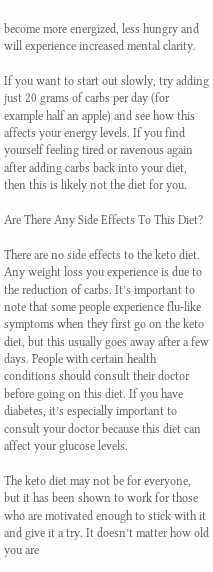become more energized, less hungry and will experience increased mental clarity.

If you want to start out slowly, try adding just 20 grams of carbs per day (for example half an apple) and see how this affects your energy levels. If you find yourself feeling tired or ravenous again after adding carbs back into your diet, then this is likely not the diet for you.

Are There Any Side Effects To This Diet?

There are no side effects to the keto diet. Any weight loss you experience is due to the reduction of carbs. It’s important to note that some people experience flu-like symptoms when they first go on the keto diet, but this usually goes away after a few days. People with certain health conditions should consult their doctor before going on this diet. If you have diabetes, it’s especially important to consult your doctor because this diet can affect your glucose levels.

The keto diet may not be for everyone, but it has been shown to work for those who are motivated enough to stick with it and give it a try. It doesn’t matter how old you are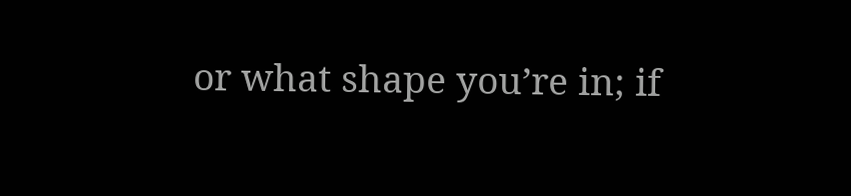or what shape you’re in; if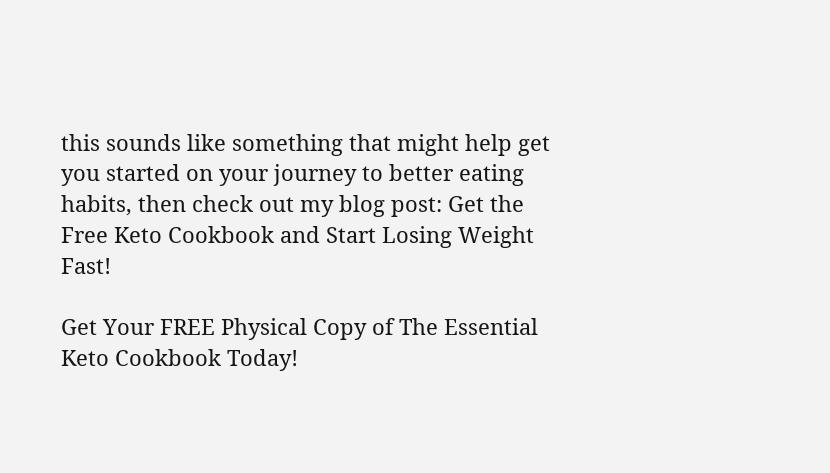this sounds like something that might help get you started on your journey to better eating habits, then check out my blog post: Get the Free Keto Cookbook and Start Losing Weight Fast!

Get Your FREE Physical Copy of The Essential Keto Cookbook Today!